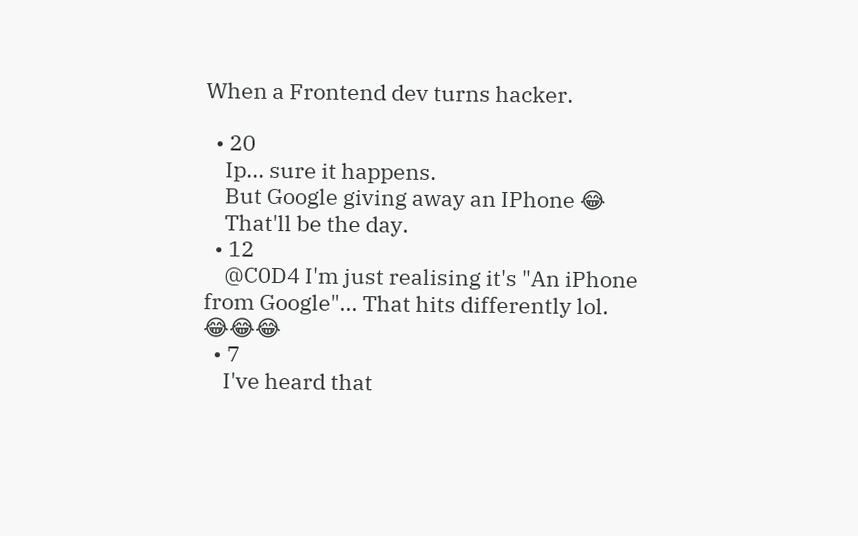When a Frontend dev turns hacker.

  • 20
    Ip... sure it happens.
    But Google giving away an IPhone 😂
    That'll be the day.
  • 12
    @C0D4 I'm just realising it's "An iPhone from Google"... That hits differently lol. 😂😂😂
  • 7
    I've heard that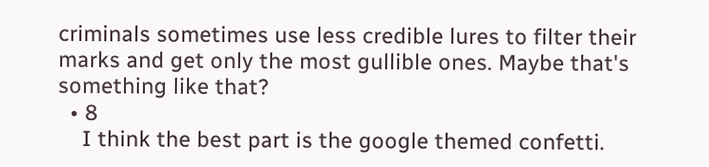criminals sometimes use less credible lures to filter their marks and get only the most gullible ones. Maybe that's something like that?
  • 8
    I think the best part is the google themed confetti.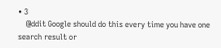• 3
    @ddit Google should do this every time you have one search result or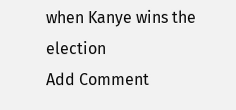when Kanye wins the election
Add Comment